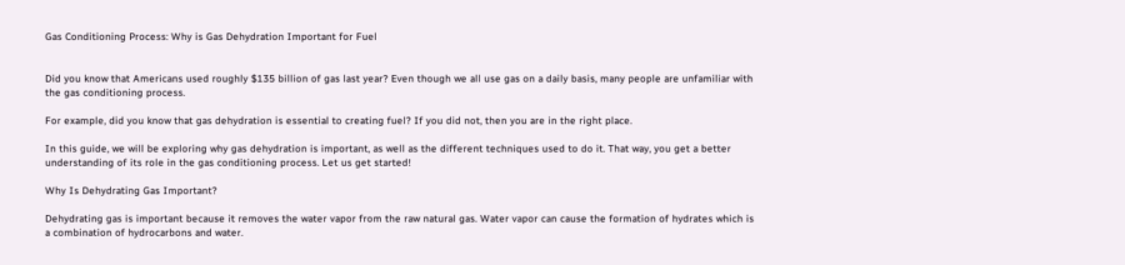Gas Conditioning Process: Why is Gas Dehydration Important for Fuel


Did you know that Americans used roughly $135 billion of gas last year? Even though we all use gas on a daily basis, many people are unfamiliar with the gas conditioning process.

For example, did you know that gas dehydration is essential to creating fuel? If you did not, then you are in the right place.

In this guide, we will be exploring why gas dehydration is important, as well as the different techniques used to do it. That way, you get a better understanding of its role in the gas conditioning process. Let us get started!

Why Is Dehydrating Gas Important?

Dehydrating gas is important because it removes the water vapor from the raw natural gas. Water vapor can cause the formation of hydrates which is a combination of hydrocarbons and water.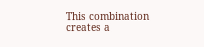This combination creates a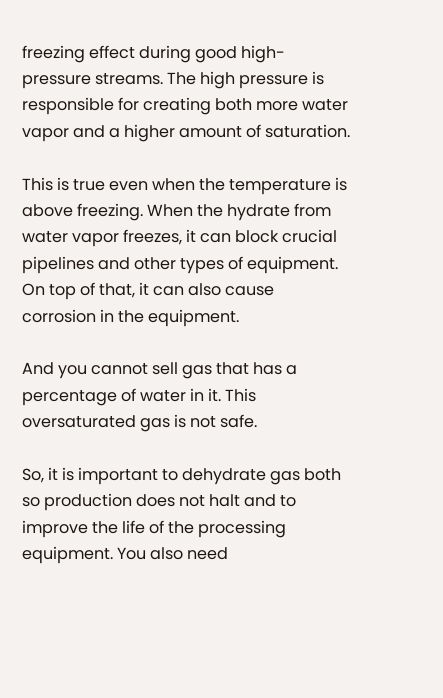freezing effect during good high-pressure streams. The high pressure is responsible for creating both more water vapor and a higher amount of saturation.

This is true even when the temperature is above freezing. When the hydrate from water vapor freezes, it can block crucial pipelines and other types of equipment. On top of that, it can also cause corrosion in the equipment.

And you cannot sell gas that has a percentage of water in it. This oversaturated gas is not safe.

So, it is important to dehydrate gas both so production does not halt and to improve the life of the processing equipment. You also need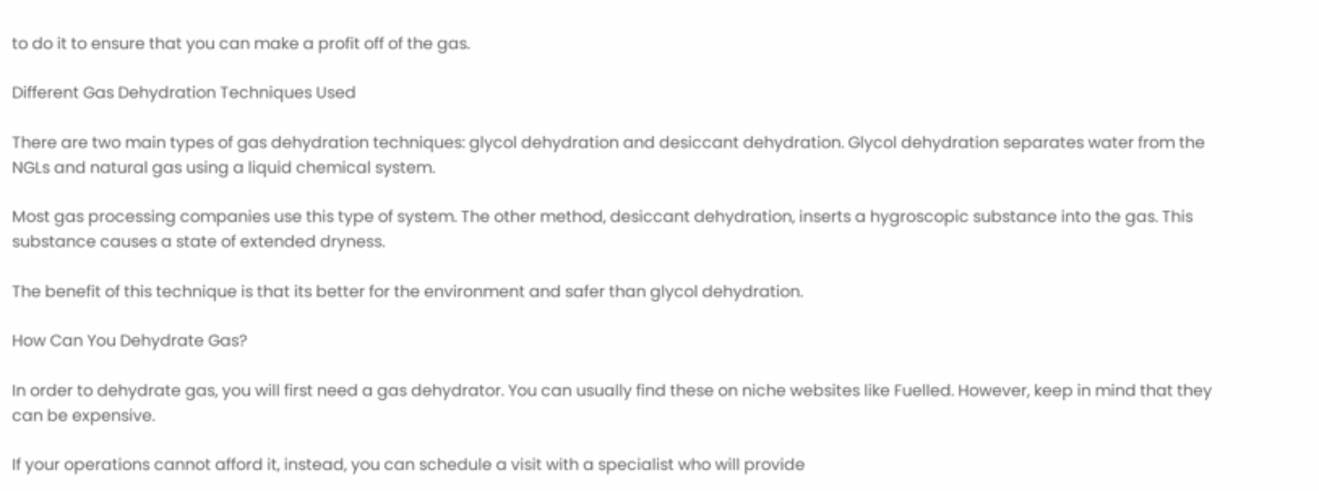to do it to ensure that you can make a profit off of the gas.

Different Gas Dehydration Techniques Used

There are two main types of gas dehydration techniques: glycol dehydration and desiccant dehydration. Glycol dehydration separates water from the NGLs and natural gas using a liquid chemical system.

Most gas processing companies use this type of system. The other method, desiccant dehydration, inserts a hygroscopic substance into the gas. This substance causes a state of extended dryness.

The benefit of this technique is that its better for the environment and safer than glycol dehydration.

How Can You Dehydrate Gas?

In order to dehydrate gas, you will first need a gas dehydrator. You can usually find these on niche websites like Fuelled. However, keep in mind that they can be expensive.

If your operations cannot afford it, instead, you can schedule a visit with a specialist who will provide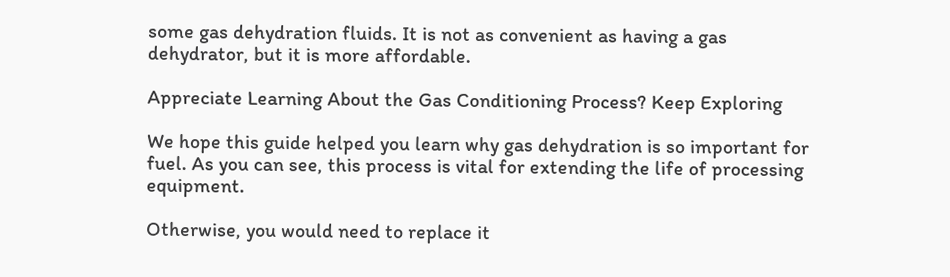some gas dehydration fluids. It is not as convenient as having a gas dehydrator, but it is more affordable.

Appreciate Learning About the Gas Conditioning Process? Keep Exploring

We hope this guide helped you learn why gas dehydration is so important for fuel. As you can see, this process is vital for extending the life of processing equipment.

Otherwise, you would need to replace it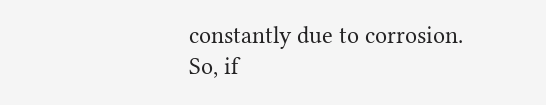constantly due to corrosion. So, if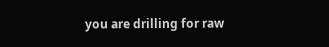you are drilling for raw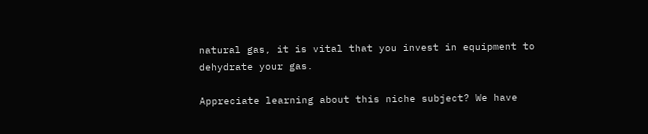natural gas, it is vital that you invest in equipment to dehydrate your gas.

Appreciate learning about this niche subject? We have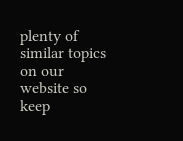plenty of similar topics on our website so keep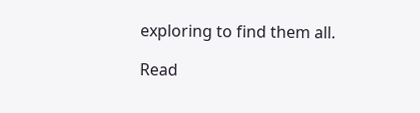exploring to find them all.

Read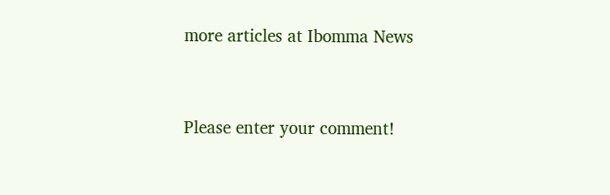more articles at Ibomma News


Please enter your comment!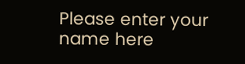Please enter your name here